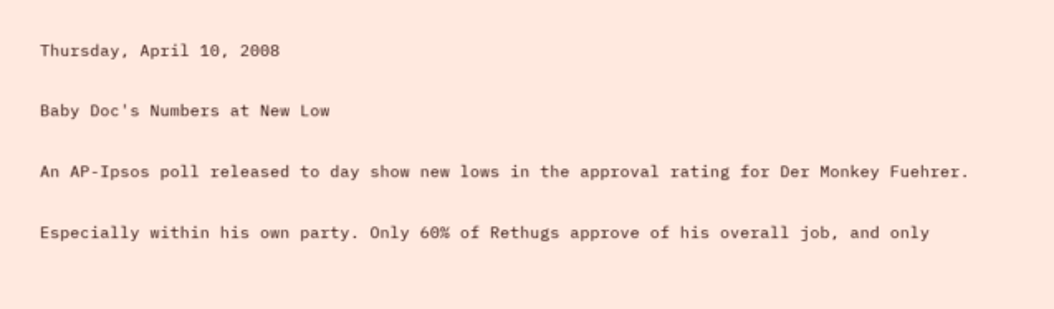Thursday, April 10, 2008

Baby Doc's Numbers at New Low

An AP-Ipsos poll released to day show new lows in the approval rating for Der Monkey Fuehrer.

Especially within his own party. Only 60% of Rethugs approve of his overall job, and only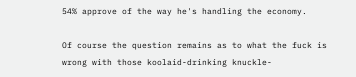54% approve of the way he's handling the economy.

Of course the question remains as to what the fuck is wrong with those koolaid-drinking knuckle-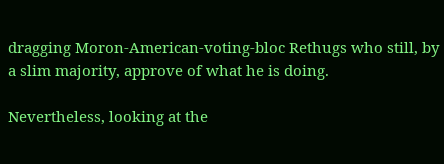dragging Moron-American-voting-bloc Rethugs who still, by a slim majority, approve of what he is doing.

Nevertheless, looking at the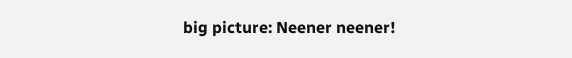big picture: Neener neener!